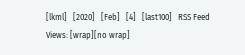[lkml]   [2020]   [Feb]   [4]   [last100]   RSS Feed
Views: [wrap][no wrap]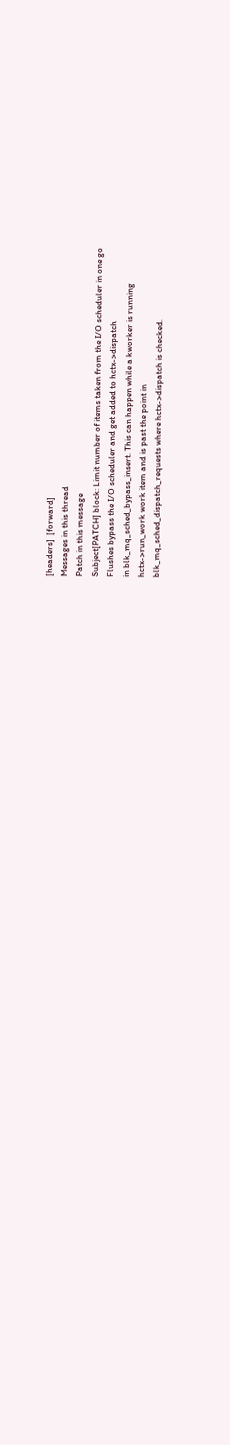[headers]  [forward]
Messages in this thread
Patch in this message
Subject[PATCH] block: Limit number of items taken from the I/O scheduler in one go
Flushes bypass the I/O scheduler and get added to hctx->dispatch
in blk_mq_sched_bypass_insert. This can happen while a kworker is running
hctx->run_work work item and is past the point in
blk_mq_sched_dispatch_requests where hctx->dispatch is checked.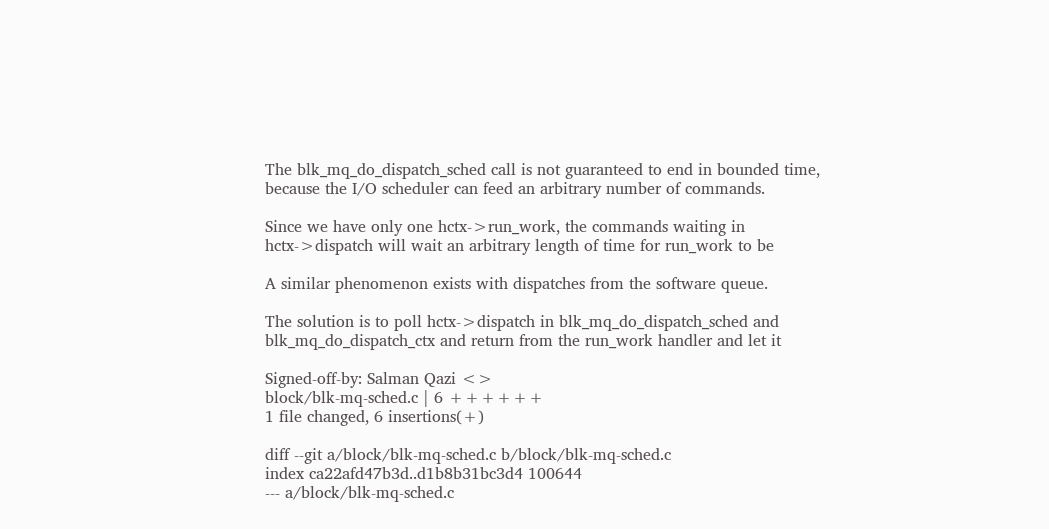The blk_mq_do_dispatch_sched call is not guaranteed to end in bounded time,
because the I/O scheduler can feed an arbitrary number of commands.

Since we have only one hctx->run_work, the commands waiting in
hctx->dispatch will wait an arbitrary length of time for run_work to be

A similar phenomenon exists with dispatches from the software queue.

The solution is to poll hctx->dispatch in blk_mq_do_dispatch_sched and
blk_mq_do_dispatch_ctx and return from the run_work handler and let it

Signed-off-by: Salman Qazi <>
block/blk-mq-sched.c | 6 ++++++
1 file changed, 6 insertions(+)

diff --git a/block/blk-mq-sched.c b/block/blk-mq-sched.c
index ca22afd47b3d..d1b8b31bc3d4 100644
--- a/block/blk-mq-sched.c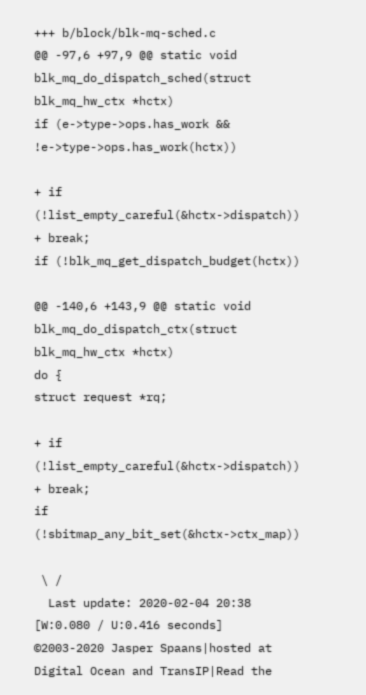+++ b/block/blk-mq-sched.c
@@ -97,6 +97,9 @@ static void blk_mq_do_dispatch_sched(struct blk_mq_hw_ctx *hctx)
if (e->type->ops.has_work && !e->type->ops.has_work(hctx))

+ if (!list_empty_careful(&hctx->dispatch))
+ break;
if (!blk_mq_get_dispatch_budget(hctx))

@@ -140,6 +143,9 @@ static void blk_mq_do_dispatch_ctx(struct blk_mq_hw_ctx *hctx)
do {
struct request *rq;

+ if (!list_empty_careful(&hctx->dispatch))
+ break;
if (!sbitmap_any_bit_set(&hctx->ctx_map))

 \ /
  Last update: 2020-02-04 20:38    [W:0.080 / U:0.416 seconds]
©2003-2020 Jasper Spaans|hosted at Digital Ocean and TransIP|Read the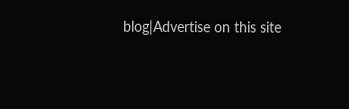blog|Advertise on this site